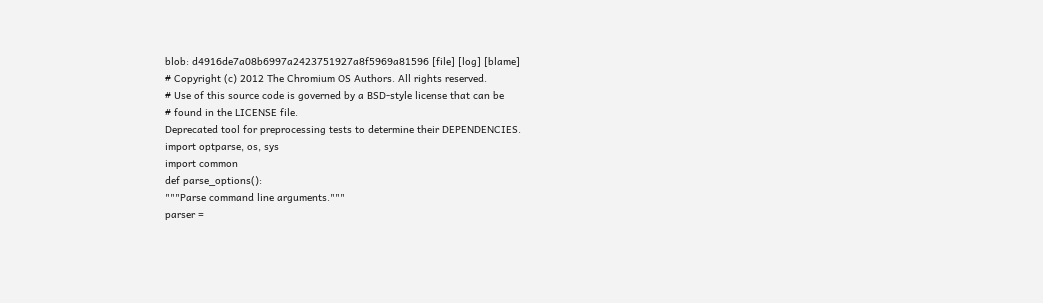blob: d4916de7a08b6997a2423751927a8f5969a81596 [file] [log] [blame]
# Copyright (c) 2012 The Chromium OS Authors. All rights reserved.
# Use of this source code is governed by a BSD-style license that can be
# found in the LICENSE file.
Deprecated tool for preprocessing tests to determine their DEPENDENCIES.
import optparse, os, sys
import common
def parse_options():
"""Parse command line arguments."""
parser =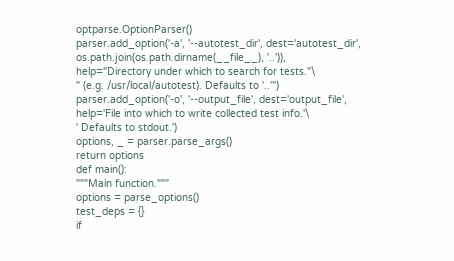optparse.OptionParser()
parser.add_option('-a', '--autotest_dir', dest='autotest_dir',
os.path.join(os.path.dirname(__file__), '..')),
help="Directory under which to search for tests."\
" (e.g. /usr/local/autotest). Defaults to '..'")
parser.add_option('-o', '--output_file', dest='output_file',
help='File into which to write collected test info.'\
' Defaults to stdout.')
options, _ = parser.parse_args()
return options
def main():
"""Main function."""
options = parse_options()
test_deps = {}
if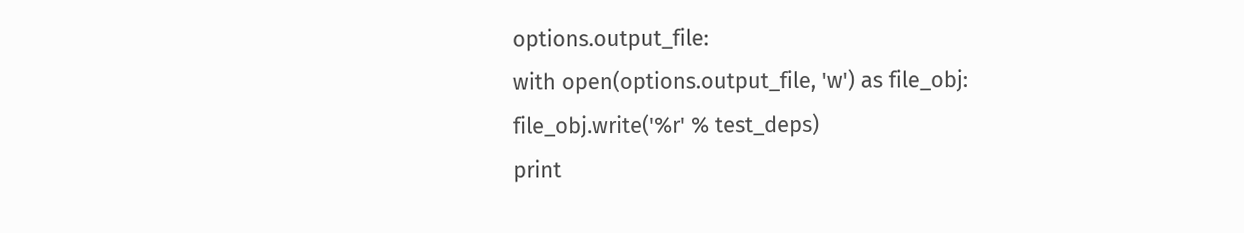options.output_file:
with open(options.output_file, 'w') as file_obj:
file_obj.write('%r' % test_deps)
print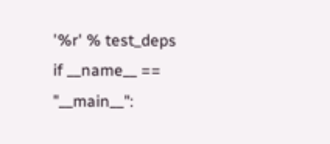'%r' % test_deps
if __name__ == "__main__":